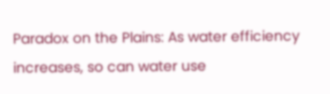Paradox on the Plains: As water efficiency increases, so can water use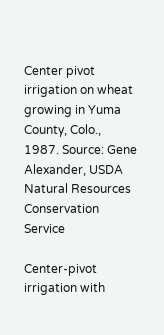Center pivot irrigation on wheat growing in Yuma County, Colo., 1987. Source: Gene Alexander, USDA Natural Resources Conservation Service

Center-pivot irrigation with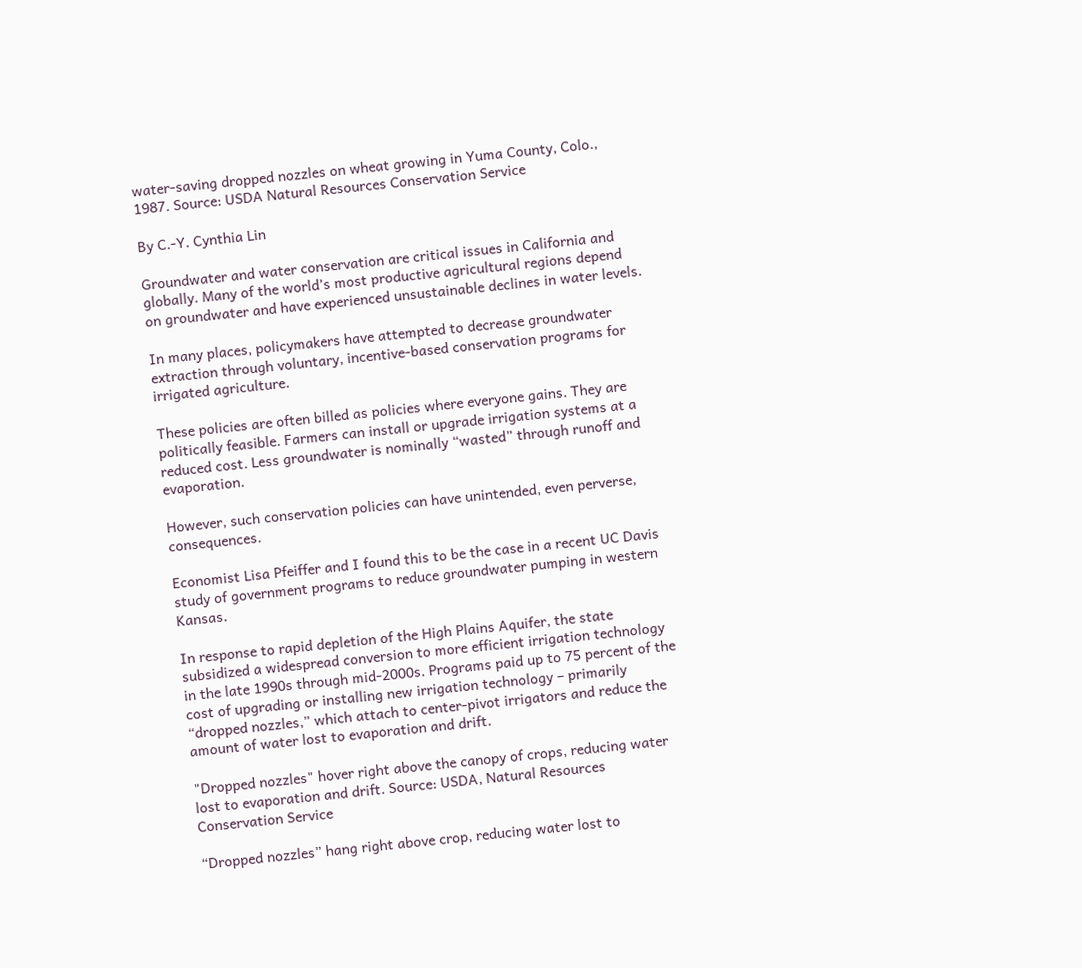water-saving dropped nozzles on wheat growing in Yuma County, Colo., 1987. Source: USDA Natural Resources Conservation Service

By C.-Y. Cynthia Lin

Groundwater and water conservation are critical issues in California and globally. Many of the world’s most productive agricultural regions depend on groundwater and have experienced unsustainable declines in water levels.

In many places, policymakers have attempted to decrease groundwater extraction through voluntary, incentive-based conservation programs for irrigated agriculture.

These policies are often billed as policies where everyone gains. They are politically feasible. Farmers can install or upgrade irrigation systems at a reduced cost. Less groundwater is nominally “wasted” through runoff and evaporation.

However, such conservation policies can have unintended, even perverse, consequences.

Economist Lisa Pfeiffer and I found this to be the case in a recent UC Davis study of government programs to reduce groundwater pumping in western Kansas.

In response to rapid depletion of the High Plains Aquifer, the state subsidized a widespread conversion to more efficient irrigation technology in the late 1990s through mid-2000s. Programs paid up to 75 percent of the cost of upgrading or installing new irrigation technology – primarily “dropped nozzles,” which attach to center-pivot irrigators and reduce the amount of water lost to evaporation and drift.

"Dropped nozzles" hover right above the canopy of crops, reducing water lost to evaporation and drift. Source: USDA, Natural Resources Conservation Service

“Dropped nozzles” hang right above crop, reducing water lost to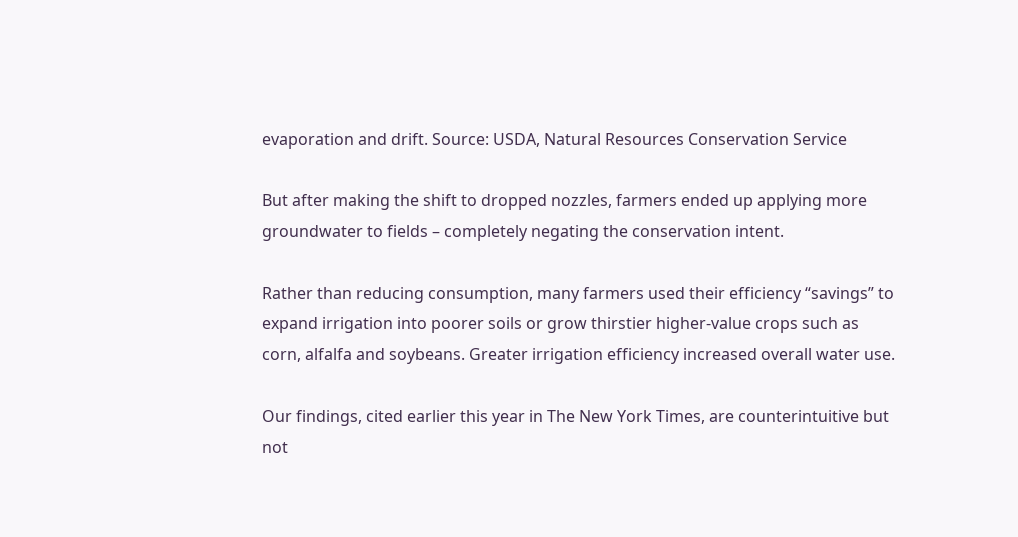evaporation and drift. Source: USDA, Natural Resources Conservation Service

But after making the shift to dropped nozzles, farmers ended up applying more groundwater to fields – completely negating the conservation intent.

Rather than reducing consumption, many farmers used their efficiency “savings” to expand irrigation into poorer soils or grow thirstier higher-value crops such as corn, alfalfa and soybeans. Greater irrigation efficiency increased overall water use.

Our findings, cited earlier this year in The New York Times, are counterintuitive but not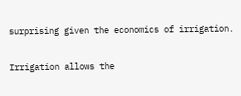surprising given the economics of irrigation.

Irrigation allows the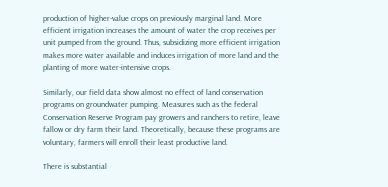production of higher-value crops on previously marginal land. More efficient irrigation increases the amount of water the crop receives per unit pumped from the ground. Thus, subsidizing more efficient irrigation makes more water available and induces irrigation of more land and the planting of more water-intensive crops.

Similarly, our field data show almost no effect of land conservation programs on groundwater pumping. Measures such as the federal Conservation Reserve Program pay growers and ranchers to retire, leave fallow or dry farm their land. Theoretically, because these programs are voluntary, farmers will enroll their least productive land.

There is substantial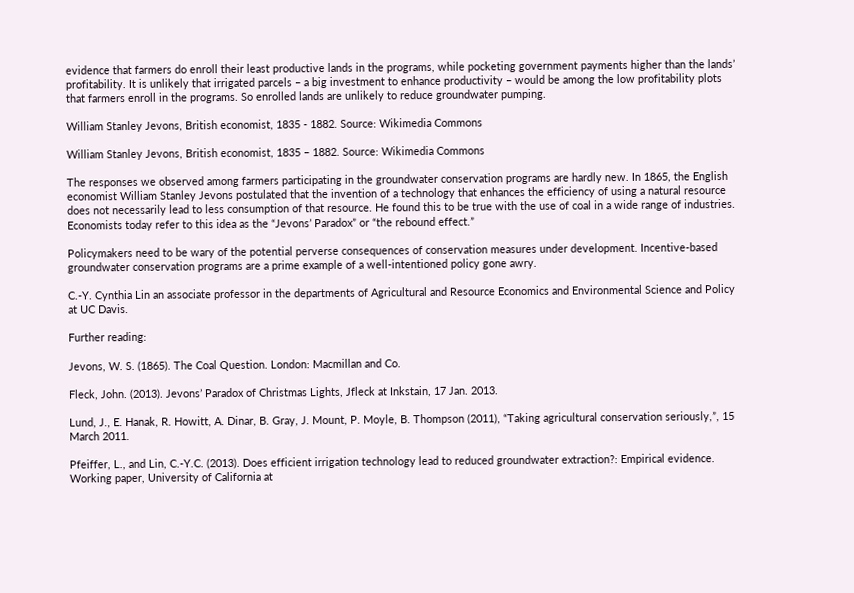evidence that farmers do enroll their least productive lands in the programs, while pocketing government payments higher than the lands’ profitability. It is unlikely that irrigated parcels – a big investment to enhance productivity – would be among the low profitability plots that farmers enroll in the programs. So enrolled lands are unlikely to reduce groundwater pumping.

William Stanley Jevons, British economist, 1835 - 1882. Source: Wikimedia Commons

William Stanley Jevons, British economist, 1835 – 1882. Source: Wikimedia Commons

The responses we observed among farmers participating in the groundwater conservation programs are hardly new. In 1865, the English economist William Stanley Jevons postulated that the invention of a technology that enhances the efficiency of using a natural resource does not necessarily lead to less consumption of that resource. He found this to be true with the use of coal in a wide range of industries. Economists today refer to this idea as the “Jevons’ Paradox” or “the rebound effect.”

Policymakers need to be wary of the potential perverse consequences of conservation measures under development. Incentive-based groundwater conservation programs are a prime example of a well-intentioned policy gone awry.

C.-Y. Cynthia Lin an associate professor in the departments of Agricultural and Resource Economics and Environmental Science and Policy at UC Davis.

Further reading:

Jevons, W. S. (1865). The Coal Question. London: Macmillan and Co.

Fleck, John. (2013). Jevons’ Paradox of Christmas Lights, Jfleck at Inkstain, 17 Jan. 2013.

Lund, J., E. Hanak, R. Howitt, A. Dinar, B. Gray, J. Mount, P. Moyle, B. Thompson (2011), “Taking agricultural conservation seriously,”, 15 March 2011.

Pfeiffer, L., and Lin, C.-Y.C. (2013). Does efficient irrigation technology lead to reduced groundwater extraction?: Empirical evidence. Working paper, University of California at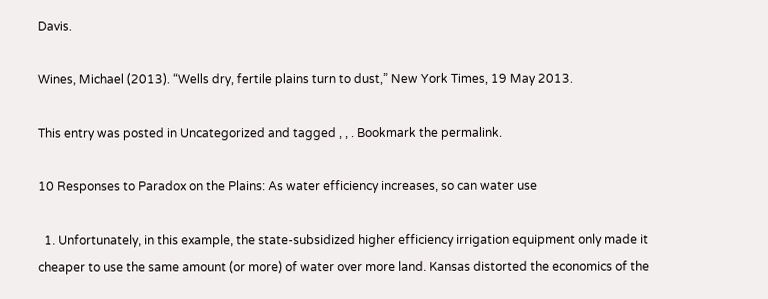Davis.

Wines, Michael (2013). “Wells dry, fertile plains turn to dust,” New York Times, 19 May 2013.

This entry was posted in Uncategorized and tagged , , . Bookmark the permalink.

10 Responses to Paradox on the Plains: As water efficiency increases, so can water use

  1. Unfortunately, in this example, the state-subsidized higher efficiency irrigation equipment only made it cheaper to use the same amount (or more) of water over more land. Kansas distorted the economics of the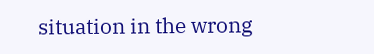situation in the wrong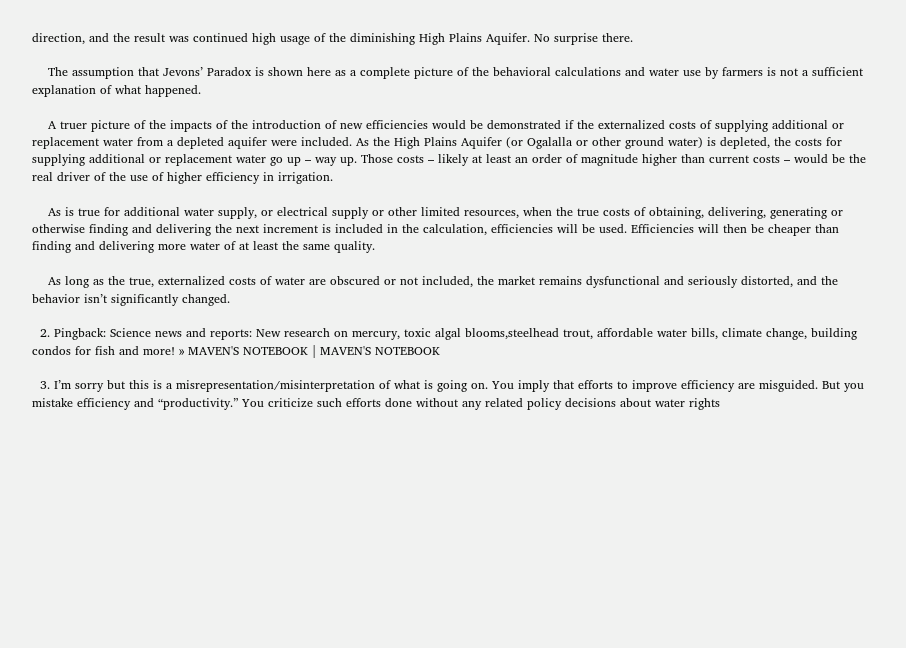direction, and the result was continued high usage of the diminishing High Plains Aquifer. No surprise there.

    The assumption that Jevons’ Paradox is shown here as a complete picture of the behavioral calculations and water use by farmers is not a sufficient explanation of what happened.

    A truer picture of the impacts of the introduction of new efficiencies would be demonstrated if the externalized costs of supplying additional or replacement water from a depleted aquifer were included. As the High Plains Aquifer (or Ogalalla or other ground water) is depleted, the costs for supplying additional or replacement water go up – way up. Those costs – likely at least an order of magnitude higher than current costs – would be the real driver of the use of higher efficiency in irrigation.

    As is true for additional water supply, or electrical supply or other limited resources, when the true costs of obtaining, delivering, generating or otherwise finding and delivering the next increment is included in the calculation, efficiencies will be used. Efficiencies will then be cheaper than finding and delivering more water of at least the same quality.

    As long as the true, externalized costs of water are obscured or not included, the market remains dysfunctional and seriously distorted, and the behavior isn’t significantly changed.

  2. Pingback: Science news and reports: New research on mercury, toxic algal blooms,steelhead trout, affordable water bills, climate change, building condos for fish and more! » MAVEN'S NOTEBOOK | MAVEN'S NOTEBOOK

  3. I’m sorry but this is a misrepresentation/misinterpretation of what is going on. You imply that efforts to improve efficiency are misguided. But you mistake efficiency and “productivity.” You criticize such efforts done without any related policy decisions about water rights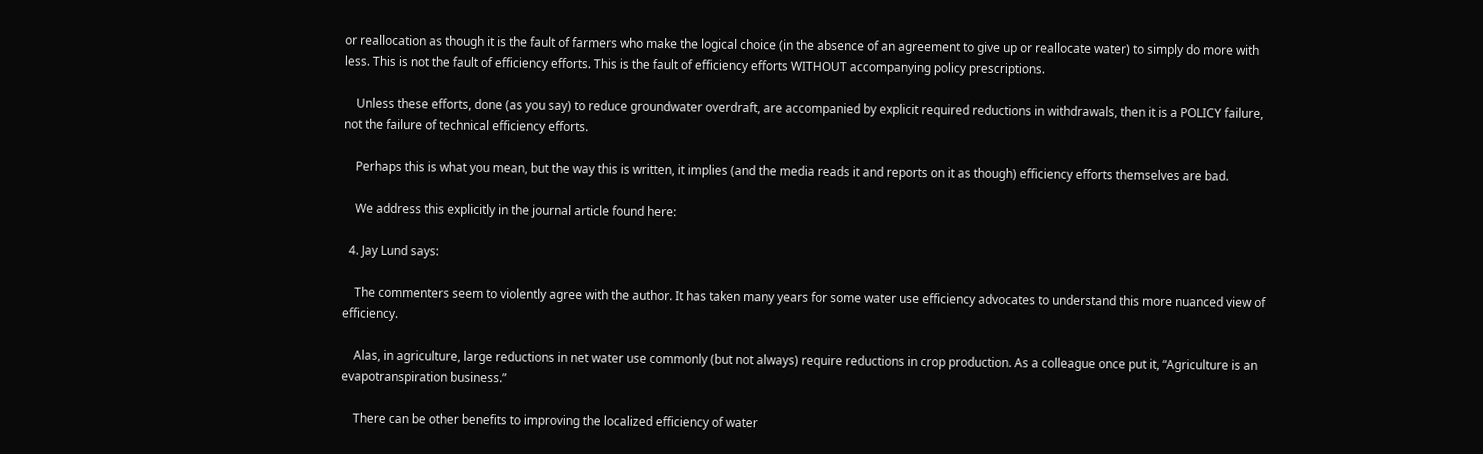or reallocation as though it is the fault of farmers who make the logical choice (in the absence of an agreement to give up or reallocate water) to simply do more with less. This is not the fault of efficiency efforts. This is the fault of efficiency efforts WITHOUT accompanying policy prescriptions.

    Unless these efforts, done (as you say) to reduce groundwater overdraft, are accompanied by explicit required reductions in withdrawals, then it is a POLICY failure, not the failure of technical efficiency efforts.

    Perhaps this is what you mean, but the way this is written, it implies (and the media reads it and reports on it as though) efficiency efforts themselves are bad.

    We address this explicitly in the journal article found here:

  4. Jay Lund says:

    The commenters seem to violently agree with the author. It has taken many years for some water use efficiency advocates to understand this more nuanced view of efficiency.

    Alas, in agriculture, large reductions in net water use commonly (but not always) require reductions in crop production. As a colleague once put it, “Agriculture is an evapotranspiration business.”

    There can be other benefits to improving the localized efficiency of water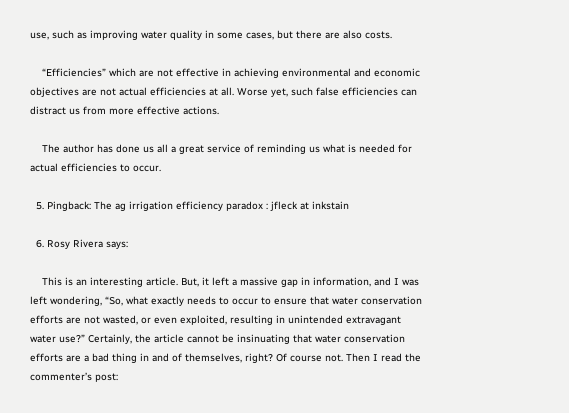use, such as improving water quality in some cases, but there are also costs.

    “Efficiencies” which are not effective in achieving environmental and economic objectives are not actual efficiencies at all. Worse yet, such false efficiencies can distract us from more effective actions.

    The author has done us all a great service of reminding us what is needed for actual efficiencies to occur.

  5. Pingback: The ag irrigation efficiency paradox : jfleck at inkstain

  6. Rosy Rivera says:

    This is an interesting article. But, it left a massive gap in information, and I was left wondering, “So, what exactly needs to occur to ensure that water conservation efforts are not wasted, or even exploited, resulting in unintended extravagant water use?” Certainly, the article cannot be insinuating that water conservation efforts are a bad thing in and of themselves, right? Of course not. Then I read the commenter’s post: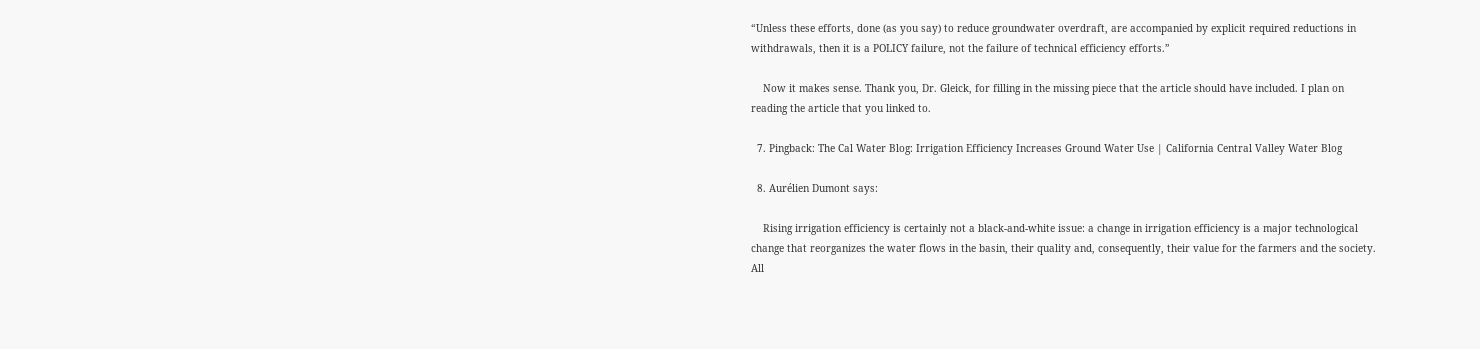“Unless these efforts, done (as you say) to reduce groundwater overdraft, are accompanied by explicit required reductions in withdrawals, then it is a POLICY failure, not the failure of technical efficiency efforts.”

    Now it makes sense. Thank you, Dr. Gleick, for filling in the missing piece that the article should have included. I plan on reading the article that you linked to.

  7. Pingback: The Cal Water Blog: Irrigation Efficiency Increases Ground Water Use | California Central Valley Water Blog

  8. Aurélien Dumont says:

    Rising irrigation efficiency is certainly not a black-and-white issue: a change in irrigation efficiency is a major technological change that reorganizes the water flows in the basin, their quality and, consequently, their value for the farmers and the society. All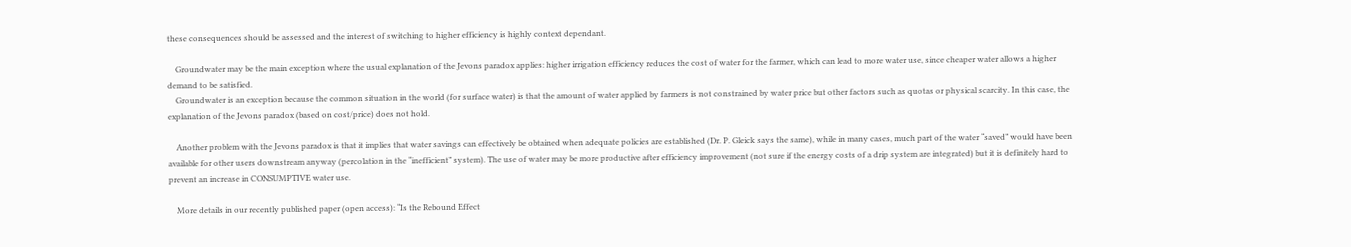these consequences should be assessed and the interest of switching to higher efficiency is highly context dependant.

    Groundwater may be the main exception where the usual explanation of the Jevons paradox applies: higher irrigation efficiency reduces the cost of water for the farmer, which can lead to more water use, since cheaper water allows a higher demand to be satisfied.
    Groundwater is an exception because the common situation in the world (for surface water) is that the amount of water applied by farmers is not constrained by water price but other factors such as quotas or physical scarcity. In this case, the explanation of the Jevons paradox (based on cost/price) does not hold.

    Another problem with the Jevons paradox is that it implies that water savings can effectively be obtained when adequate policies are established (Dr. P. Gleick says the same), while in many cases, much part of the water “saved” would have been available for other users downstream anyway (percolation in the “inefficient” system). The use of water may be more productive after efficiency improvement (not sure if the energy costs of a drip system are integrated) but it is definitely hard to prevent an increase in CONSUMPTIVE water use.

    More details in our recently published paper (open access): “Is the Rebound Effect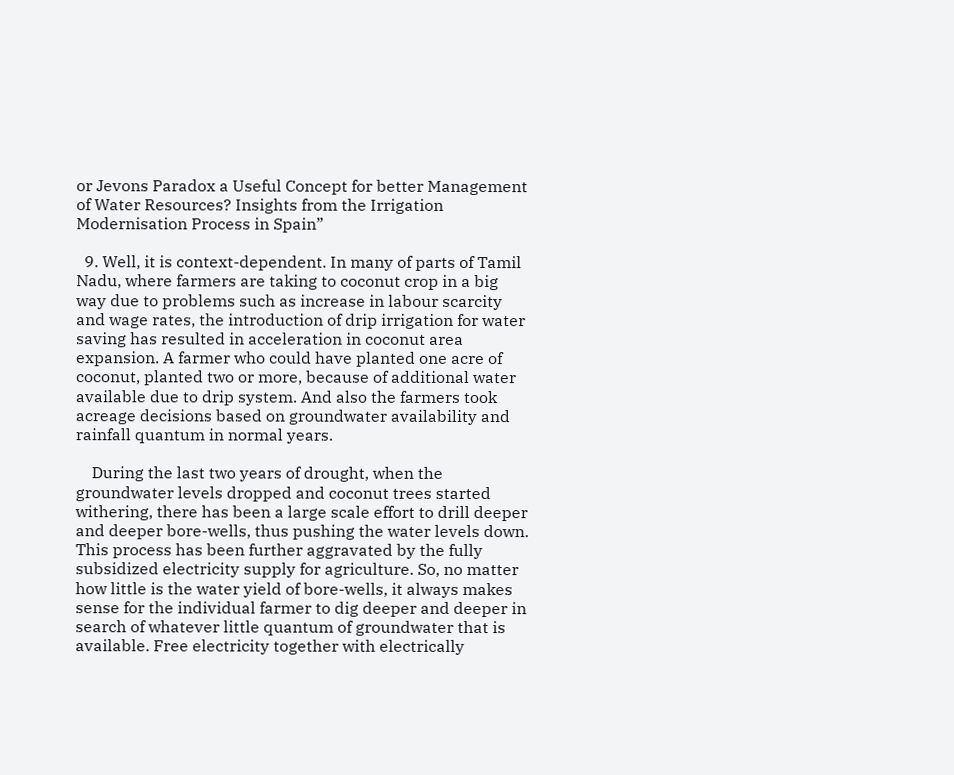or Jevons Paradox a Useful Concept for better Management of Water Resources? Insights from the Irrigation Modernisation Process in Spain”

  9. Well, it is context-dependent. In many of parts of Tamil Nadu, where farmers are taking to coconut crop in a big way due to problems such as increase in labour scarcity and wage rates, the introduction of drip irrigation for water saving has resulted in acceleration in coconut area expansion. A farmer who could have planted one acre of coconut, planted two or more, because of additional water available due to drip system. And also the farmers took acreage decisions based on groundwater availability and rainfall quantum in normal years.

    During the last two years of drought, when the groundwater levels dropped and coconut trees started withering, there has been a large scale effort to drill deeper and deeper bore-wells, thus pushing the water levels down. This process has been further aggravated by the fully subsidized electricity supply for agriculture. So, no matter how little is the water yield of bore-wells, it always makes sense for the individual farmer to dig deeper and deeper in search of whatever little quantum of groundwater that is available. Free electricity together with electrically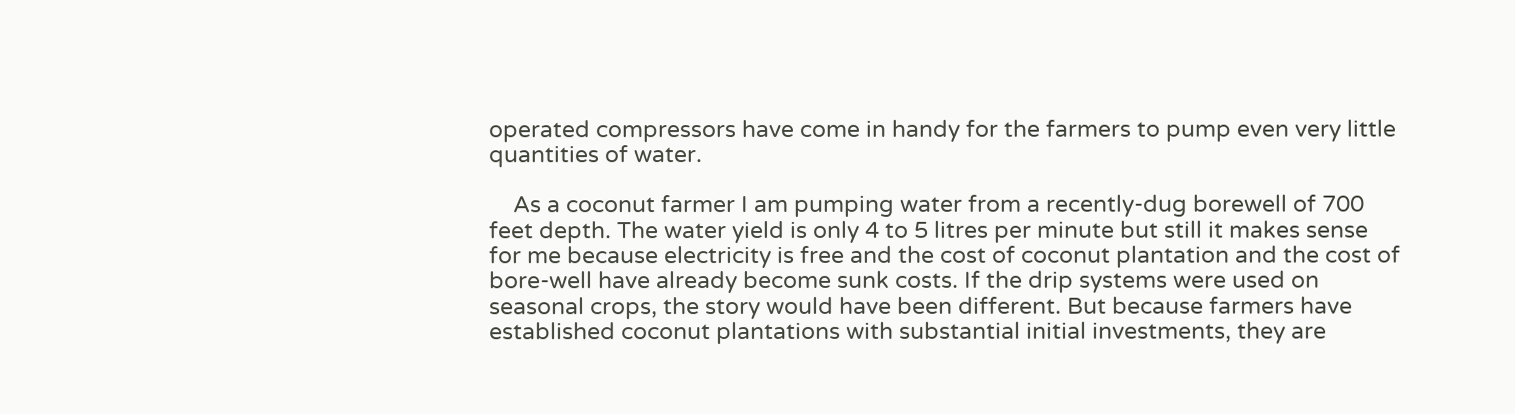operated compressors have come in handy for the farmers to pump even very little quantities of water.

    As a coconut farmer I am pumping water from a recently-dug borewell of 700 feet depth. The water yield is only 4 to 5 litres per minute but still it makes sense for me because electricity is free and the cost of coconut plantation and the cost of bore-well have already become sunk costs. If the drip systems were used on seasonal crops, the story would have been different. But because farmers have established coconut plantations with substantial initial investments, they are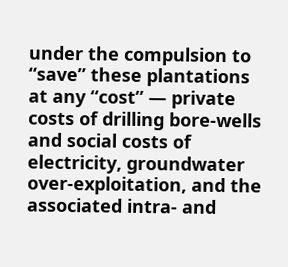under the compulsion to “save” these plantations at any “cost” — private costs of drilling bore-wells and social costs of electricity, groundwater over-exploitation, and the associated intra- and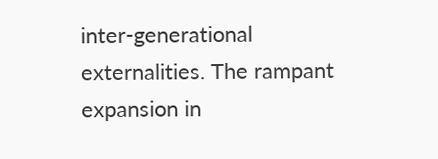inter-generational externalities. The rampant expansion in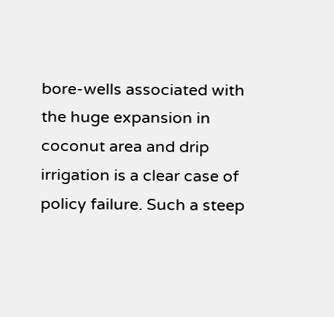bore-wells associated with the huge expansion in coconut area and drip irrigation is a clear case of policy failure. Such a steep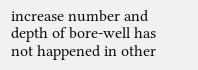increase number and depth of bore-well has not happened in other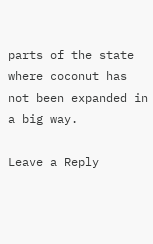parts of the state where coconut has not been expanded in a big way.

Leave a Reply